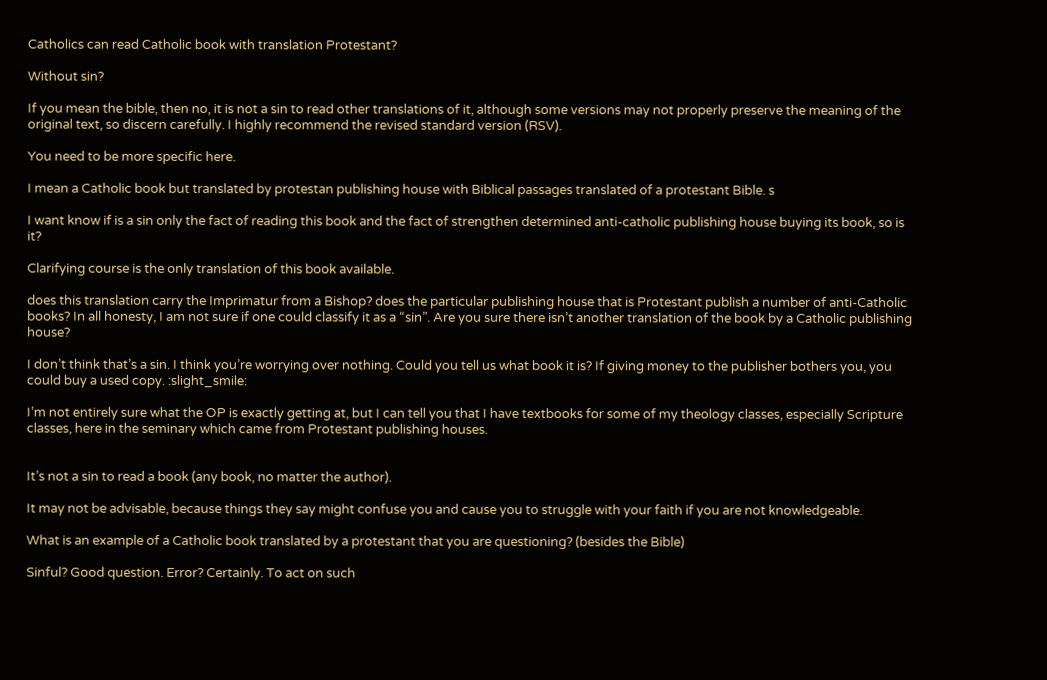Catholics can read Catholic book with translation Protestant?

Without sin?

If you mean the bible, then no, it is not a sin to read other translations of it, although some versions may not properly preserve the meaning of the original text, so discern carefully. I highly recommend the revised standard version (RSV).

You need to be more specific here.

I mean a Catholic book but translated by protestan publishing house with Biblical passages translated of a protestant Bible. s

I want know if is a sin only the fact of reading this book and the fact of strengthen determined anti-catholic publishing house buying its book, so is it?

Clarifying course is the only translation of this book available.

does this translation carry the Imprimatur from a Bishop? does the particular publishing house that is Protestant publish a number of anti-Catholic books? In all honesty, I am not sure if one could classify it as a “sin”. Are you sure there isn’t another translation of the book by a Catholic publishing house?

I don’t think that’s a sin. I think you’re worrying over nothing. Could you tell us what book it is? If giving money to the publisher bothers you, you could buy a used copy. :slight_smile:

I’m not entirely sure what the OP is exactly getting at, but I can tell you that I have textbooks for some of my theology classes, especially Scripture classes, here in the seminary which came from Protestant publishing houses.


It’s not a sin to read a book (any book, no matter the author).

It may not be advisable, because things they say might confuse you and cause you to struggle with your faith if you are not knowledgeable.

What is an example of a Catholic book translated by a protestant that you are questioning? (besides the Bible)

Sinful? Good question. Error? Certainly. To act on such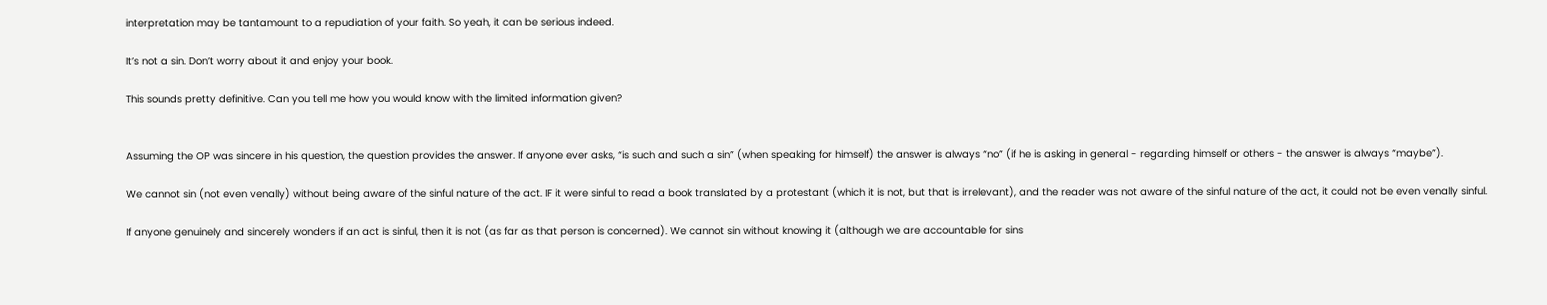interpretation may be tantamount to a repudiation of your faith. So yeah, it can be serious indeed.

It’s not a sin. Don’t worry about it and enjoy your book.

This sounds pretty definitive. Can you tell me how you would know with the limited information given?


Assuming the OP was sincere in his question, the question provides the answer. If anyone ever asks, “is such and such a sin” (when speaking for himself) the answer is always “no” (if he is asking in general - regarding himself or others - the answer is always “maybe”).

We cannot sin (not even venally) without being aware of the sinful nature of the act. IF it were sinful to read a book translated by a protestant (which it is not, but that is irrelevant), and the reader was not aware of the sinful nature of the act, it could not be even venally sinful.

If anyone genuinely and sincerely wonders if an act is sinful, then it is not (as far as that person is concerned). We cannot sin without knowing it (although we are accountable for sins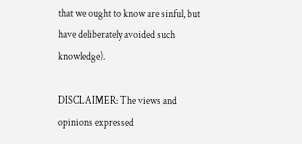that we ought to know are sinful, but have deliberately avoided such knowledge).

DISCLAIMER: The views and opinions expressed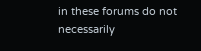in these forums do not necessarily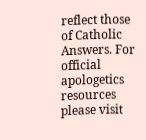reflect those of Catholic Answers. For official apologetics resources please visit